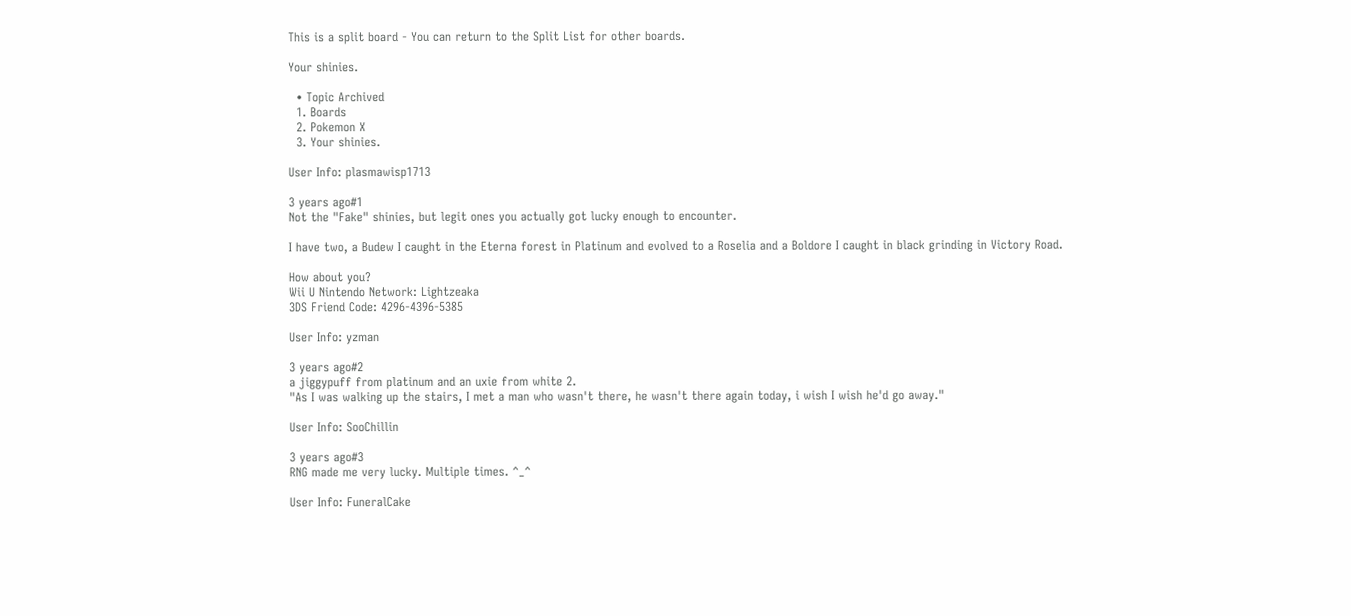This is a split board - You can return to the Split List for other boards.

Your shinies.

  • Topic Archived
  1. Boards
  2. Pokemon X
  3. Your shinies.

User Info: plasmawisp1713

3 years ago#1
Not the "Fake" shinies, but legit ones you actually got lucky enough to encounter.

I have two, a Budew I caught in the Eterna forest in Platinum and evolved to a Roselia and a Boldore I caught in black grinding in Victory Road.

How about you?
Wii U Nintendo Network: Lightzeaka
3DS Friend Code: 4296-4396-5385

User Info: yzman

3 years ago#2
a jiggypuff from platinum and an uxie from white 2.
"As I was walking up the stairs, I met a man who wasn't there, he wasn't there again today, i wish I wish he'd go away."

User Info: SooChillin

3 years ago#3
RNG made me very lucky. Multiple times. ^_^

User Info: FuneralCake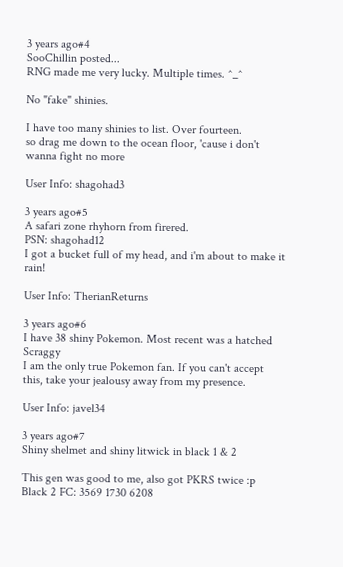3 years ago#4
SooChillin posted...
RNG made me very lucky. Multiple times. ^_^

No "fake" shinies.

I have too many shinies to list. Over fourteen.
so drag me down to the ocean floor, 'cause i don't wanna fight no more

User Info: shagohad3

3 years ago#5
A safari zone rhyhorn from firered.
PSN: shagohad12
I got a bucket full of my head, and i'm about to make it rain!

User Info: TherianReturns

3 years ago#6
I have 38 shiny Pokemon. Most recent was a hatched Scraggy
I am the only true Pokemon fan. If you can't accept this, take your jealousy away from my presence.

User Info: javel34

3 years ago#7
Shiny shelmet and shiny litwick in black 1 & 2

This gen was good to me, also got PKRS twice :p
Black 2 FC: 3569 1730 6208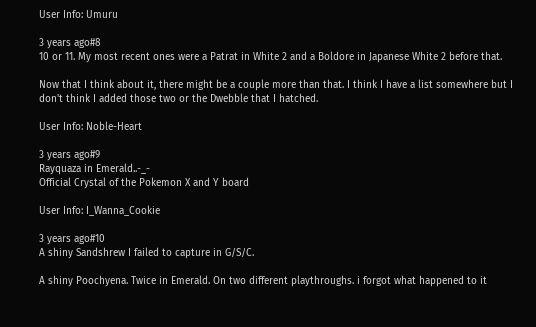User Info: Umuru

3 years ago#8
10 or 11. My most recent ones were a Patrat in White 2 and a Boldore in Japanese White 2 before that.

Now that I think about it, there might be a couple more than that. I think I have a list somewhere but I don't think I added those two or the Dwebble that I hatched.

User Info: Noble-Heart

3 years ago#9
Rayquaza in Emerald..-_-
Official Crystal of the Pokemon X and Y board

User Info: I_Wanna_Cookie

3 years ago#10
A shiny Sandshrew I failed to capture in G/S/C.

A shiny Poochyena. Twice in Emerald. On two different playthroughs. i forgot what happened to it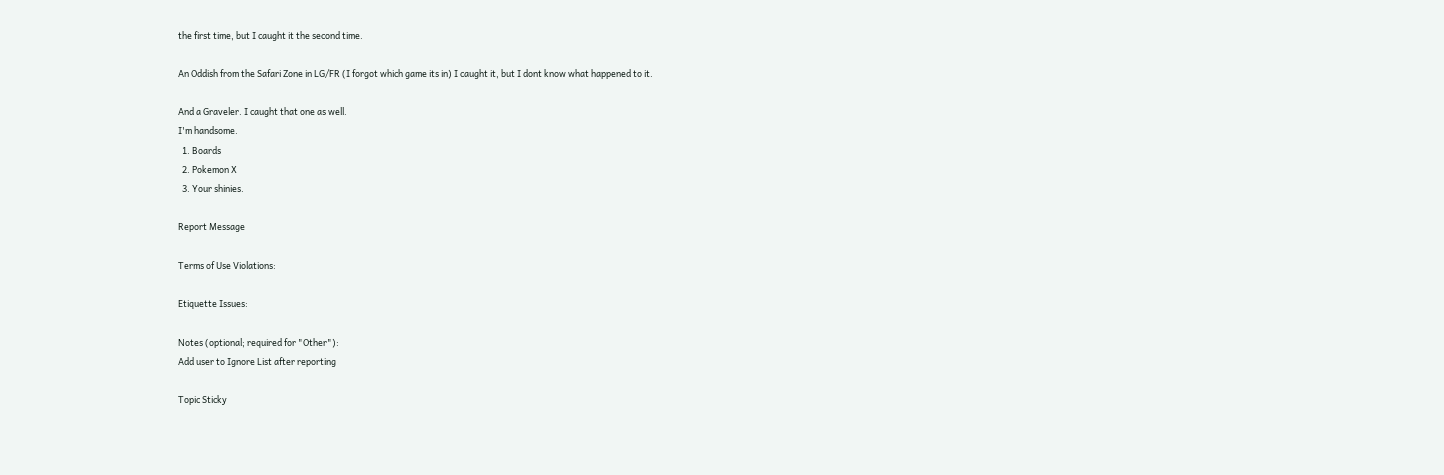the first time, but I caught it the second time.

An Oddish from the Safari Zone in LG/FR (I forgot which game its in) I caught it, but I dont know what happened to it.

And a Graveler. I caught that one as well.
I'm handsome.
  1. Boards
  2. Pokemon X
  3. Your shinies.

Report Message

Terms of Use Violations:

Etiquette Issues:

Notes (optional; required for "Other"):
Add user to Ignore List after reporting

Topic Sticky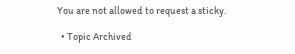You are not allowed to request a sticky.

  • Topic Archived